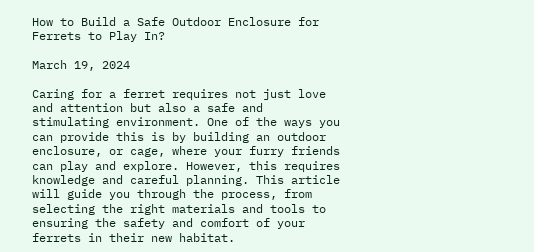How to Build a Safe Outdoor Enclosure for Ferrets to Play In?

March 19, 2024

Caring for a ferret requires not just love and attention but also a safe and stimulating environment. One of the ways you can provide this is by building an outdoor enclosure, or cage, where your furry friends can play and explore. However, this requires knowledge and careful planning. This article will guide you through the process, from selecting the right materials and tools to ensuring the safety and comfort of your ferrets in their new habitat.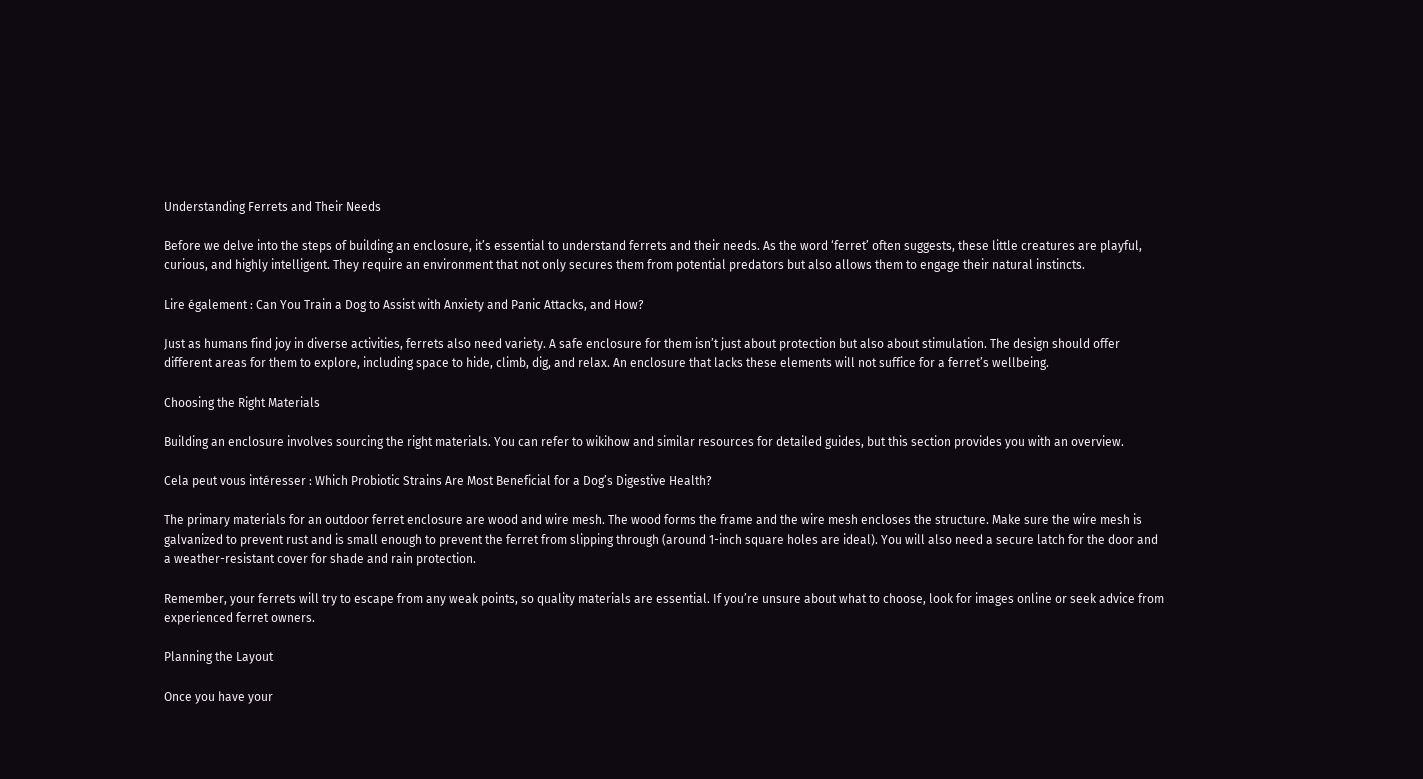Understanding Ferrets and Their Needs

Before we delve into the steps of building an enclosure, it’s essential to understand ferrets and their needs. As the word ‘ferret’ often suggests, these little creatures are playful, curious, and highly intelligent. They require an environment that not only secures them from potential predators but also allows them to engage their natural instincts.

Lire également : Can You Train a Dog to Assist with Anxiety and Panic Attacks, and How?

Just as humans find joy in diverse activities, ferrets also need variety. A safe enclosure for them isn’t just about protection but also about stimulation. The design should offer different areas for them to explore, including space to hide, climb, dig, and relax. An enclosure that lacks these elements will not suffice for a ferret’s wellbeing.

Choosing the Right Materials

Building an enclosure involves sourcing the right materials. You can refer to wikihow and similar resources for detailed guides, but this section provides you with an overview.

Cela peut vous intéresser : Which Probiotic Strains Are Most Beneficial for a Dog’s Digestive Health?

The primary materials for an outdoor ferret enclosure are wood and wire mesh. The wood forms the frame and the wire mesh encloses the structure. Make sure the wire mesh is galvanized to prevent rust and is small enough to prevent the ferret from slipping through (around 1-inch square holes are ideal). You will also need a secure latch for the door and a weather-resistant cover for shade and rain protection.

Remember, your ferrets will try to escape from any weak points, so quality materials are essential. If you’re unsure about what to choose, look for images online or seek advice from experienced ferret owners.

Planning the Layout

Once you have your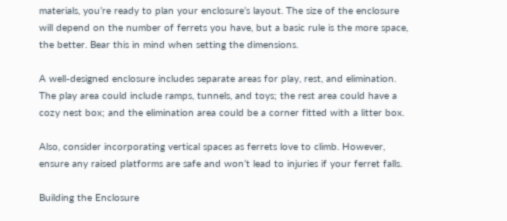materials, you’re ready to plan your enclosure’s layout. The size of the enclosure will depend on the number of ferrets you have, but a basic rule is the more space, the better. Bear this in mind when setting the dimensions.

A well-designed enclosure includes separate areas for play, rest, and elimination. The play area could include ramps, tunnels, and toys; the rest area could have a cozy nest box; and the elimination area could be a corner fitted with a litter box.

Also, consider incorporating vertical spaces as ferrets love to climb. However, ensure any raised platforms are safe and won’t lead to injuries if your ferret falls.

Building the Enclosure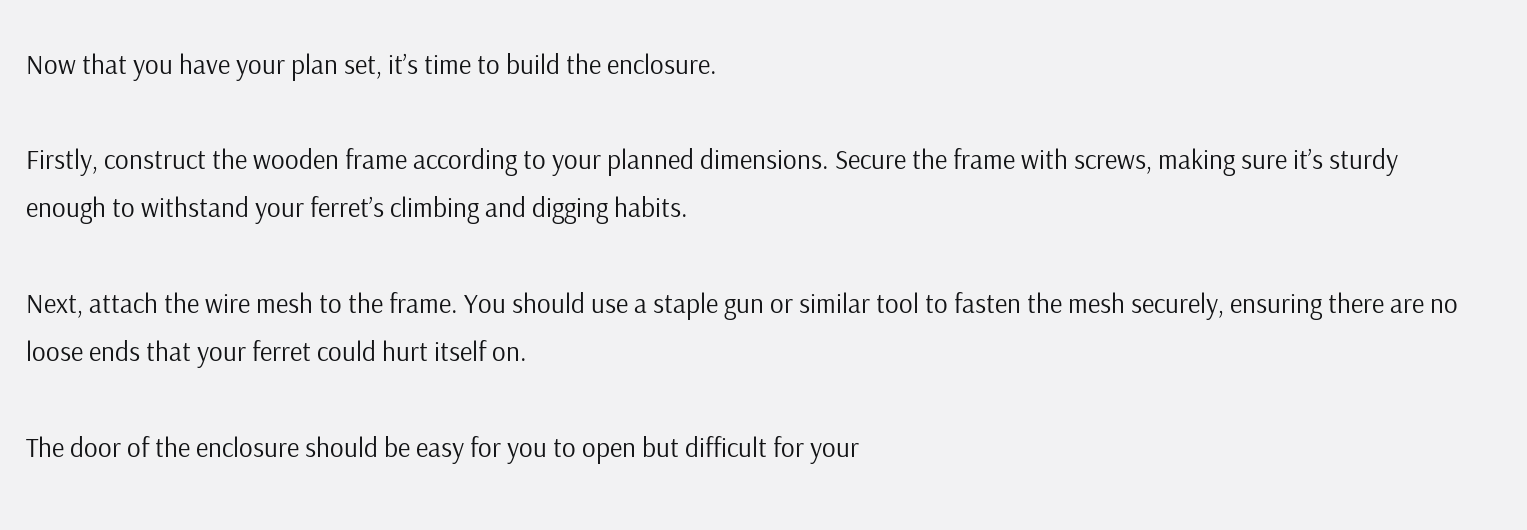Now that you have your plan set, it’s time to build the enclosure.

Firstly, construct the wooden frame according to your planned dimensions. Secure the frame with screws, making sure it’s sturdy enough to withstand your ferret’s climbing and digging habits.

Next, attach the wire mesh to the frame. You should use a staple gun or similar tool to fasten the mesh securely, ensuring there are no loose ends that your ferret could hurt itself on.

The door of the enclosure should be easy for you to open but difficult for your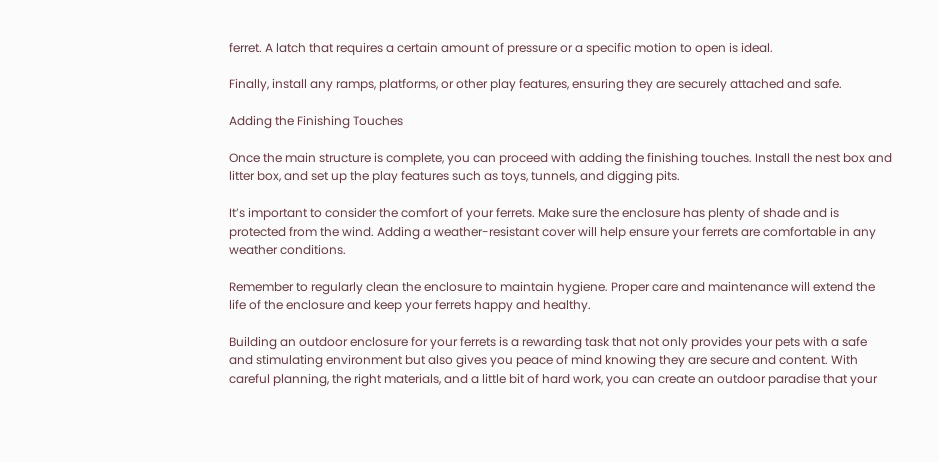ferret. A latch that requires a certain amount of pressure or a specific motion to open is ideal.

Finally, install any ramps, platforms, or other play features, ensuring they are securely attached and safe.

Adding the Finishing Touches

Once the main structure is complete, you can proceed with adding the finishing touches. Install the nest box and litter box, and set up the play features such as toys, tunnels, and digging pits.

It’s important to consider the comfort of your ferrets. Make sure the enclosure has plenty of shade and is protected from the wind. Adding a weather-resistant cover will help ensure your ferrets are comfortable in any weather conditions.

Remember to regularly clean the enclosure to maintain hygiene. Proper care and maintenance will extend the life of the enclosure and keep your ferrets happy and healthy.

Building an outdoor enclosure for your ferrets is a rewarding task that not only provides your pets with a safe and stimulating environment but also gives you peace of mind knowing they are secure and content. With careful planning, the right materials, and a little bit of hard work, you can create an outdoor paradise that your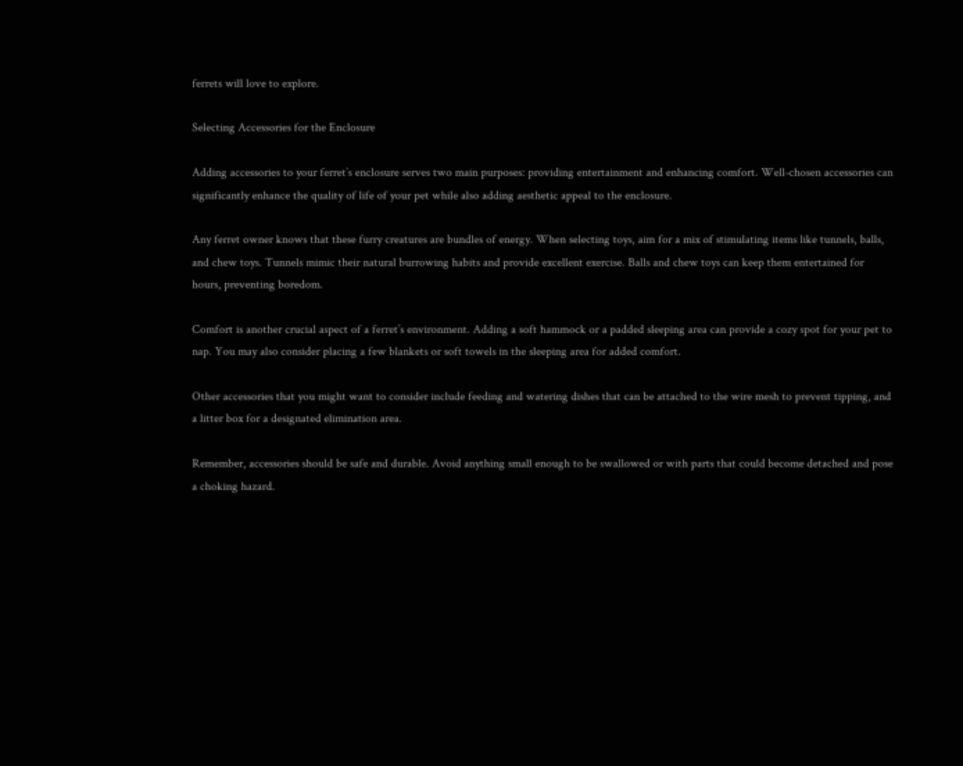ferrets will love to explore.

Selecting Accessories for the Enclosure

Adding accessories to your ferret’s enclosure serves two main purposes: providing entertainment and enhancing comfort. Well-chosen accessories can significantly enhance the quality of life of your pet while also adding aesthetic appeal to the enclosure.

Any ferret owner knows that these furry creatures are bundles of energy. When selecting toys, aim for a mix of stimulating items like tunnels, balls, and chew toys. Tunnels mimic their natural burrowing habits and provide excellent exercise. Balls and chew toys can keep them entertained for hours, preventing boredom.

Comfort is another crucial aspect of a ferret’s environment. Adding a soft hammock or a padded sleeping area can provide a cozy spot for your pet to nap. You may also consider placing a few blankets or soft towels in the sleeping area for added comfort.

Other accessories that you might want to consider include feeding and watering dishes that can be attached to the wire mesh to prevent tipping, and a litter box for a designated elimination area.

Remember, accessories should be safe and durable. Avoid anything small enough to be swallowed or with parts that could become detached and pose a choking hazard.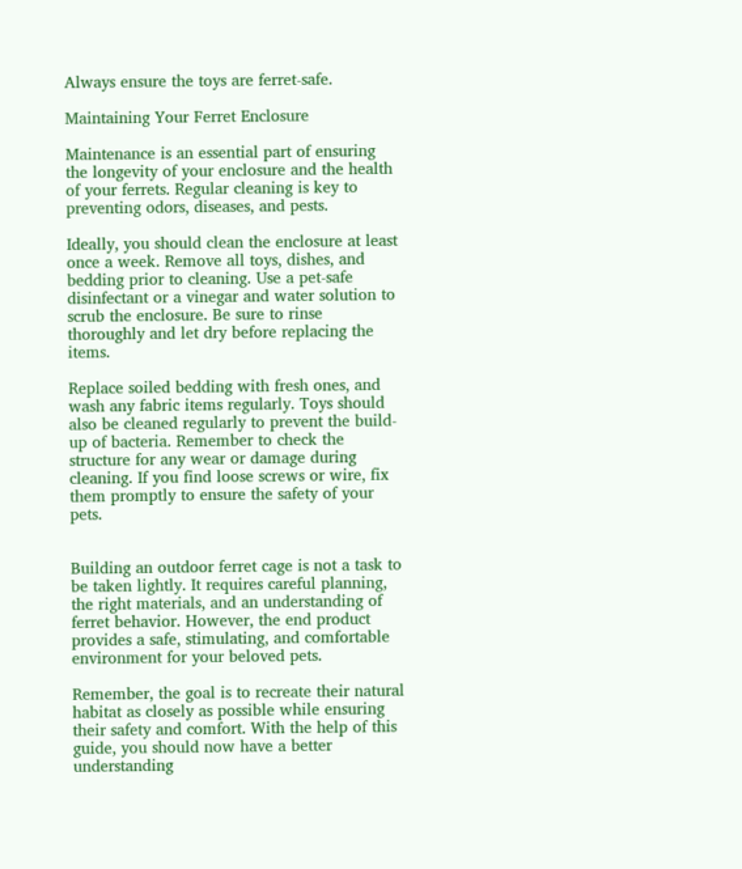Always ensure the toys are ferret-safe.

Maintaining Your Ferret Enclosure

Maintenance is an essential part of ensuring the longevity of your enclosure and the health of your ferrets. Regular cleaning is key to preventing odors, diseases, and pests.

Ideally, you should clean the enclosure at least once a week. Remove all toys, dishes, and bedding prior to cleaning. Use a pet-safe disinfectant or a vinegar and water solution to scrub the enclosure. Be sure to rinse thoroughly and let dry before replacing the items.

Replace soiled bedding with fresh ones, and wash any fabric items regularly. Toys should also be cleaned regularly to prevent the build-up of bacteria. Remember to check the structure for any wear or damage during cleaning. If you find loose screws or wire, fix them promptly to ensure the safety of your pets.


Building an outdoor ferret cage is not a task to be taken lightly. It requires careful planning, the right materials, and an understanding of ferret behavior. However, the end product provides a safe, stimulating, and comfortable environment for your beloved pets.

Remember, the goal is to recreate their natural habitat as closely as possible while ensuring their safety and comfort. With the help of this guide, you should now have a better understanding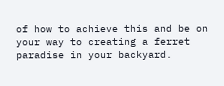of how to achieve this and be on your way to creating a ferret paradise in your backyard.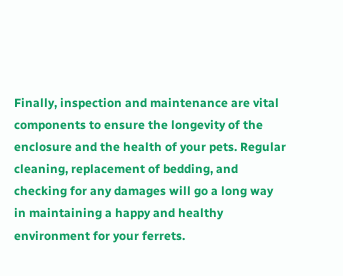Finally, inspection and maintenance are vital components to ensure the longevity of the enclosure and the health of your pets. Regular cleaning, replacement of bedding, and checking for any damages will go a long way in maintaining a happy and healthy environment for your ferrets.